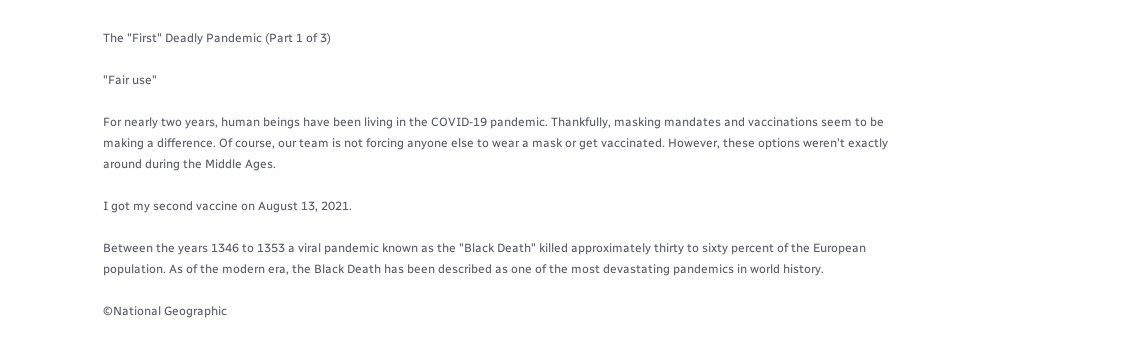The "First" Deadly Pandemic (Part 1 of 3)

"Fair use"

For nearly two years, human beings have been living in the COVID-19 pandemic. Thankfully, masking mandates and vaccinations seem to be making a difference. Of course, our team is not forcing anyone else to wear a mask or get vaccinated. However, these options weren't exactly around during the Middle Ages.

I got my second vaccine on August 13, 2021.

Between the years 1346 to 1353 a viral pandemic known as the "Black Death" killed approximately thirty to sixty percent of the European population. As of the modern era, the Black Death has been described as one of the most devastating pandemics in world history.

©National Geographic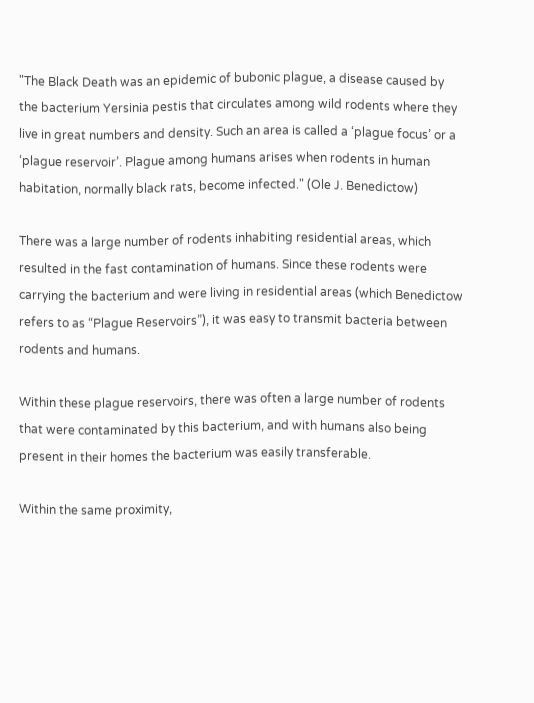"The Black Death was an epidemic of bubonic plague, a disease caused by the bacterium Yersinia pestis that circulates among wild rodents where they live in great numbers and density. Such an area is called a ‘plague focus’ or a ‘plague reservoir’. Plague among humans arises when rodents in human habitation, normally black rats, become infected." (Ole J. Benedictow)

There was a large number of rodents inhabiting residential areas, which resulted in the fast contamination of humans. Since these rodents were carrying the bacterium and were living in residential areas (which Benedictow refers to as “Plague Reservoirs”), it was easy to transmit bacteria between rodents and humans.

Within these plague reservoirs, there was often a large number of rodents that were contaminated by this bacterium, and with humans also being present in their homes the bacterium was easily transferable.

Within the same proximity,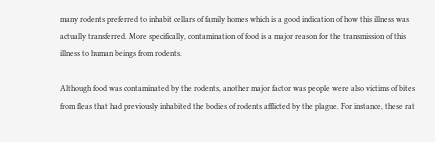many rodents preferred to inhabit cellars of family homes which is a good indication of how this illness was actually transferred. More specifically, contamination of food is a major reason for the transmission of this illness to human beings from rodents.

Although food was contaminated by the rodents, another major factor was people were also victims of bites from fleas that had previously inhabited the bodies of rodents afflicted by the plague. For instance, these rat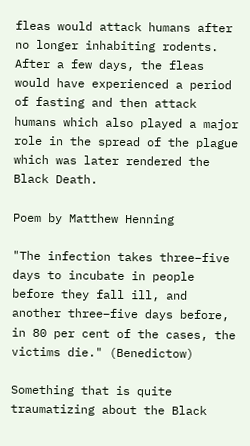fleas would attack humans after no longer inhabiting rodents. After a few days, the fleas would have experienced a period of fasting and then attack humans which also played a major role in the spread of the plague which was later rendered the Black Death.

Poem by Matthew Henning

"The infection takes three–five days to incubate in people before they fall ill, and another three–five days before, in 80 per cent of the cases, the victims die." (Benedictow)

Something that is quite traumatizing about the Black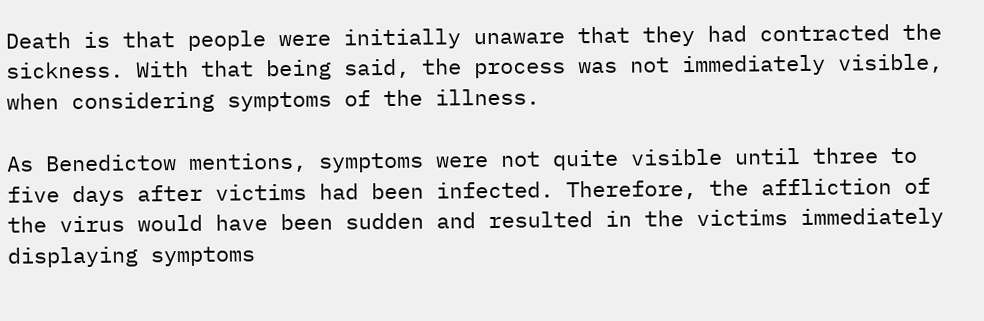Death is that people were initially unaware that they had contracted the sickness. With that being said, the process was not immediately visible, when considering symptoms of the illness.

As Benedictow mentions, symptoms were not quite visible until three to five days after victims had been infected. Therefore, the affliction of the virus would have been sudden and resulted in the victims immediately displaying symptoms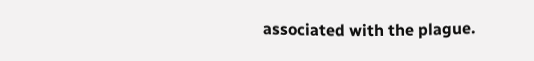associated with the plague.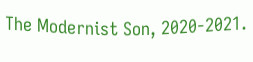The Modernist Son, 2020-2021.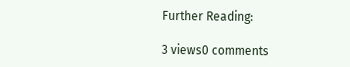Further Reading:

3 views0 comments